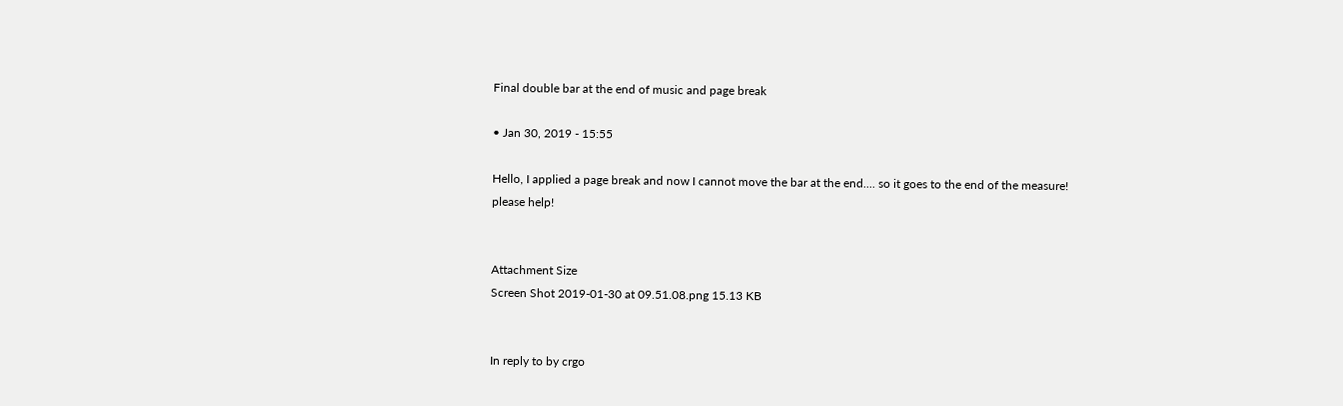Final double bar at the end of music and page break

• Jan 30, 2019 - 15:55

Hello, I applied a page break and now I cannot move the bar at the end.... so it goes to the end of the measure!
please help!


Attachment Size
Screen Shot 2019-01-30 at 09.51.08.png 15.13 KB


In reply to by crgo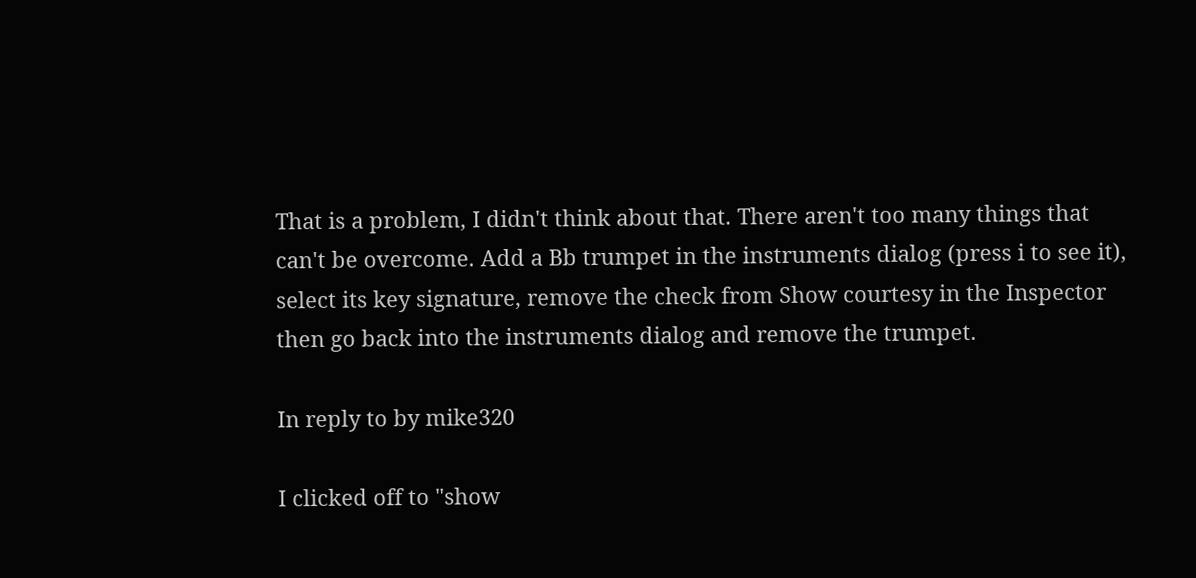That is a problem, I didn't think about that. There aren't too many things that can't be overcome. Add a Bb trumpet in the instruments dialog (press i to see it), select its key signature, remove the check from Show courtesy in the Inspector then go back into the instruments dialog and remove the trumpet.

In reply to by mike320

I clicked off to "show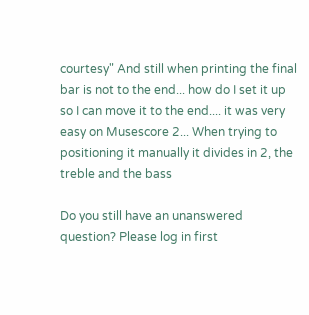courtesy" And still when printing the final bar is not to the end... how do I set it up so I can move it to the end.... it was very easy on Musescore 2... When trying to positioning it manually it divides in 2, the treble and the bass

Do you still have an unanswered question? Please log in first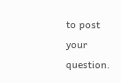to post your question.